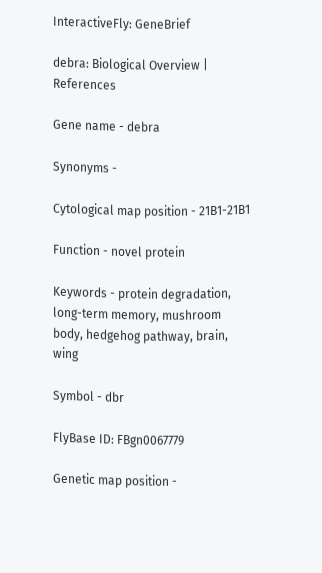InteractiveFly: GeneBrief

debra: Biological Overview | References

Gene name - debra

Synonyms -

Cytological map position - 21B1-21B1

Function - novel protein

Keywords - protein degradation, long-term memory, mushroom body, hedgehog pathway, brain, wing

Symbol - dbr

FlyBase ID: FBgn0067779

Genetic map position -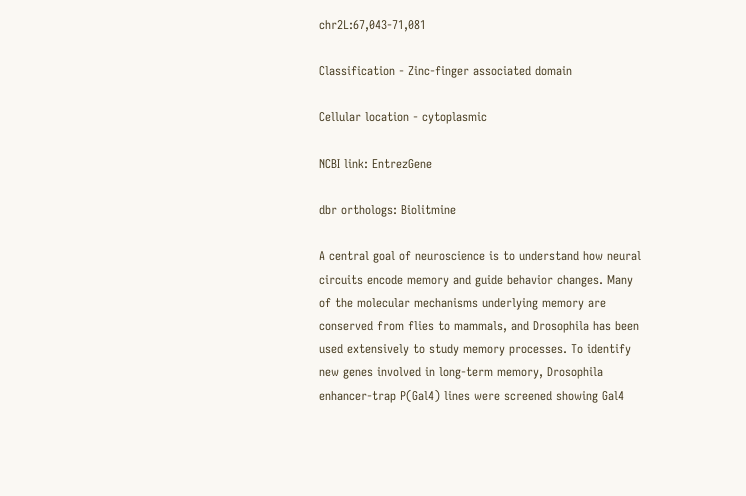chr2L:67,043-71,081

Classification - Zinc-finger associated domain

Cellular location - cytoplasmic

NCBI link: EntrezGene

dbr orthologs: Biolitmine

A central goal of neuroscience is to understand how neural circuits encode memory and guide behavior changes. Many of the molecular mechanisms underlying memory are conserved from flies to mammals, and Drosophila has been used extensively to study memory processes. To identify new genes involved in long-term memory, Drosophila enhancer-trap P(Gal4) lines were screened showing Gal4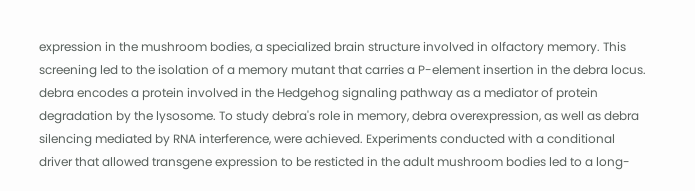expression in the mushroom bodies, a specialized brain structure involved in olfactory memory. This screening led to the isolation of a memory mutant that carries a P-element insertion in the debra locus. debra encodes a protein involved in the Hedgehog signaling pathway as a mediator of protein degradation by the lysosome. To study debra's role in memory, debra overexpression, as well as debra silencing mediated by RNA interference, were achieved. Experiments conducted with a conditional driver that allowed transgene expression to be resticted in the adult mushroom bodies led to a long-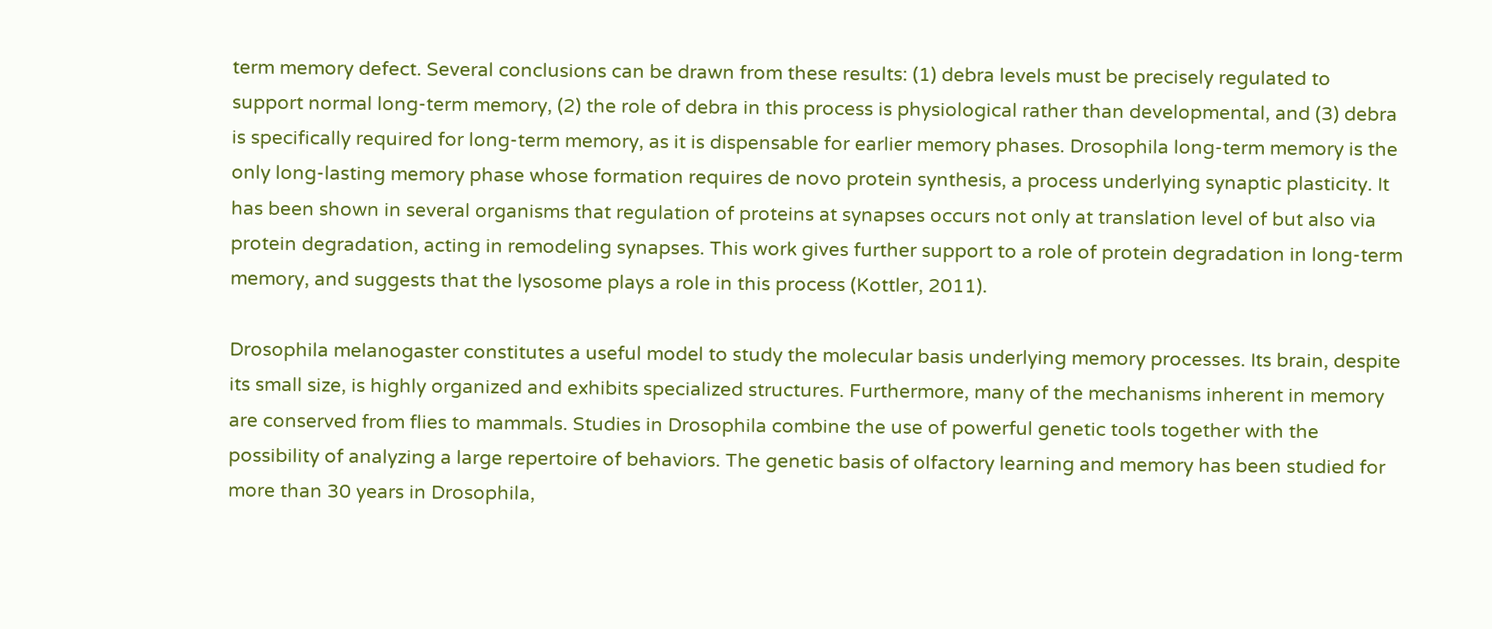term memory defect. Several conclusions can be drawn from these results: (1) debra levels must be precisely regulated to support normal long-term memory, (2) the role of debra in this process is physiological rather than developmental, and (3) debra is specifically required for long-term memory, as it is dispensable for earlier memory phases. Drosophila long-term memory is the only long-lasting memory phase whose formation requires de novo protein synthesis, a process underlying synaptic plasticity. It has been shown in several organisms that regulation of proteins at synapses occurs not only at translation level of but also via protein degradation, acting in remodeling synapses. This work gives further support to a role of protein degradation in long-term memory, and suggests that the lysosome plays a role in this process (Kottler, 2011).

Drosophila melanogaster constitutes a useful model to study the molecular basis underlying memory processes. Its brain, despite its small size, is highly organized and exhibits specialized structures. Furthermore, many of the mechanisms inherent in memory are conserved from flies to mammals. Studies in Drosophila combine the use of powerful genetic tools together with the possibility of analyzing a large repertoire of behaviors. The genetic basis of olfactory learning and memory has been studied for more than 30 years in Drosophila,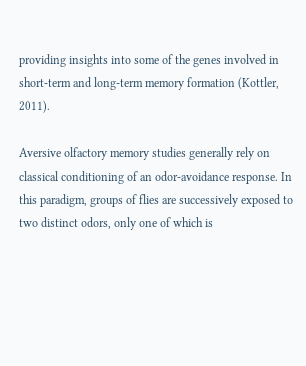providing insights into some of the genes involved in short-term and long-term memory formation (Kottler, 2011).

Aversive olfactory memory studies generally rely on classical conditioning of an odor-avoidance response. In this paradigm, groups of flies are successively exposed to two distinct odors, only one of which is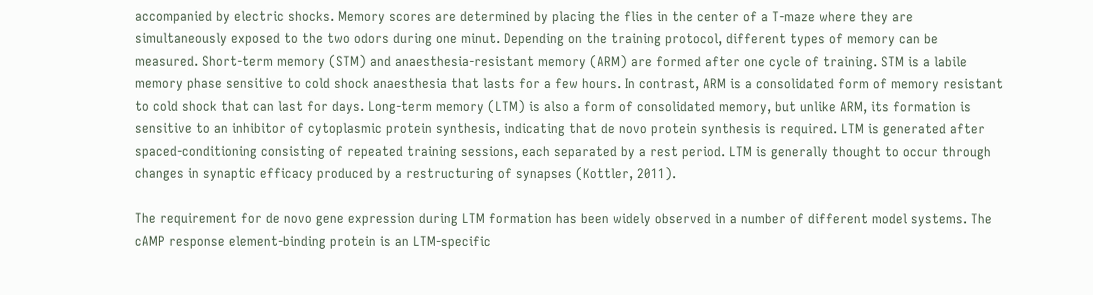accompanied by electric shocks. Memory scores are determined by placing the flies in the center of a T-maze where they are simultaneously exposed to the two odors during one minut. Depending on the training protocol, different types of memory can be measured. Short-term memory (STM) and anaesthesia-resistant memory (ARM) are formed after one cycle of training. STM is a labile memory phase sensitive to cold shock anaesthesia that lasts for a few hours. In contrast, ARM is a consolidated form of memory resistant to cold shock that can last for days. Long-term memory (LTM) is also a form of consolidated memory, but unlike ARM, its formation is sensitive to an inhibitor of cytoplasmic protein synthesis, indicating that de novo protein synthesis is required. LTM is generated after spaced-conditioning consisting of repeated training sessions, each separated by a rest period. LTM is generally thought to occur through changes in synaptic efficacy produced by a restructuring of synapses (Kottler, 2011).

The requirement for de novo gene expression during LTM formation has been widely observed in a number of different model systems. The cAMP response element-binding protein is an LTM-specific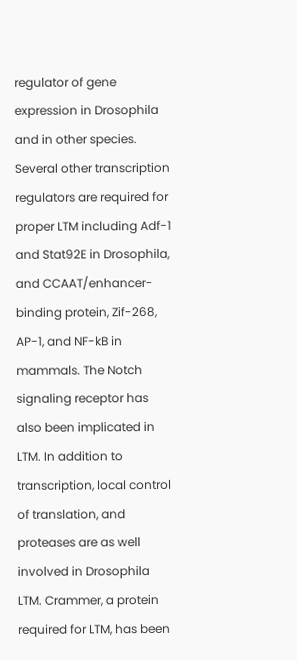regulator of gene expression in Drosophila and in other species. Several other transcription regulators are required for proper LTM including Adf-1 and Stat92E in Drosophila, and CCAAT/enhancer-binding protein, Zif-268, AP-1, and NF-kB in mammals. The Notch signaling receptor has also been implicated in LTM. In addition to transcription, local control of translation, and proteases are as well involved in Drosophila LTM. Crammer, a protein required for LTM, has been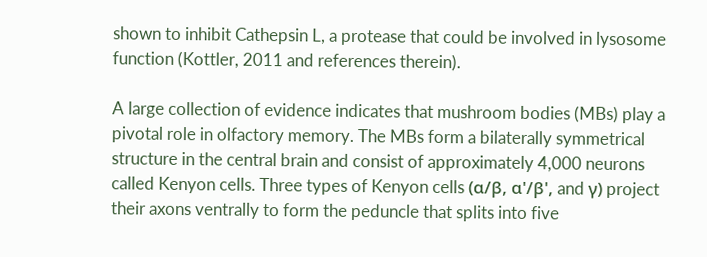shown to inhibit Cathepsin L, a protease that could be involved in lysosome function (Kottler, 2011 and references therein).

A large collection of evidence indicates that mushroom bodies (MBs) play a pivotal role in olfactory memory. The MBs form a bilaterally symmetrical structure in the central brain and consist of approximately 4,000 neurons called Kenyon cells. Three types of Kenyon cells (α/β, α'/β', and γ) project their axons ventrally to form the peduncle that splits into five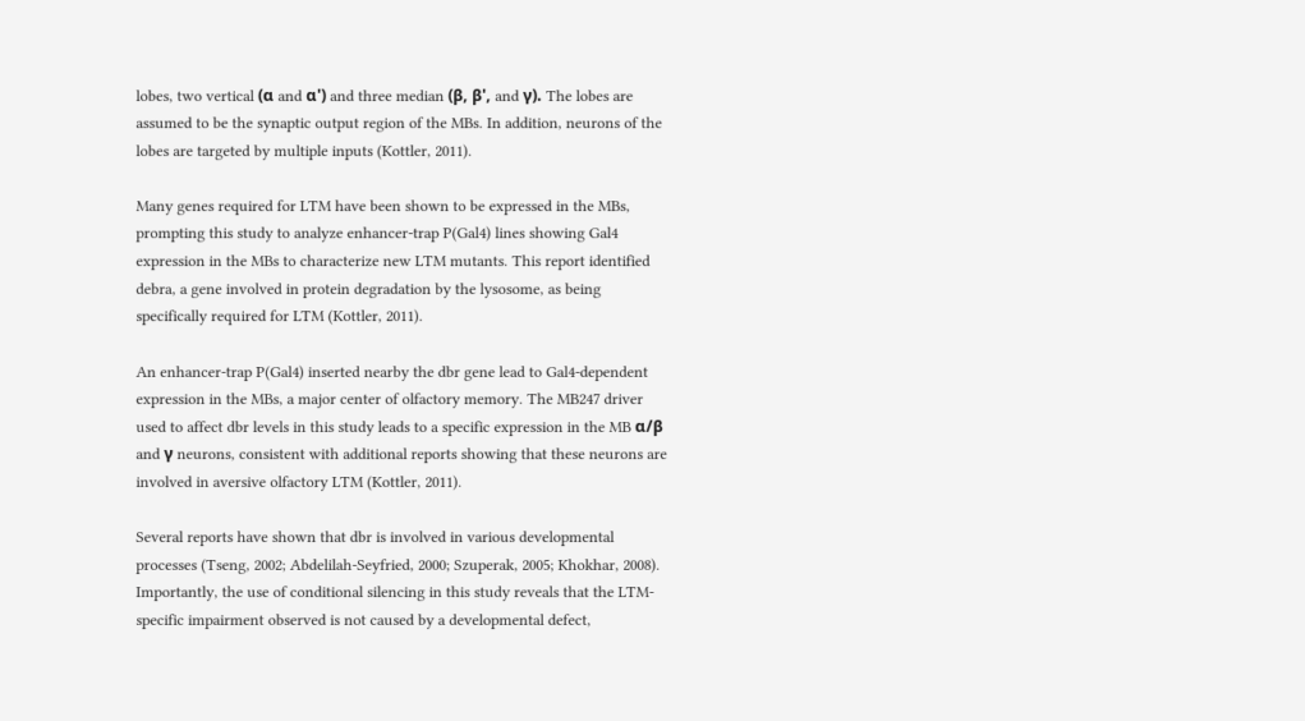lobes, two vertical (α and α') and three median (β, β', and γ). The lobes are assumed to be the synaptic output region of the MBs. In addition, neurons of the lobes are targeted by multiple inputs (Kottler, 2011).

Many genes required for LTM have been shown to be expressed in the MBs, prompting this study to analyze enhancer-trap P(Gal4) lines showing Gal4 expression in the MBs to characterize new LTM mutants. This report identified debra, a gene involved in protein degradation by the lysosome, as being specifically required for LTM (Kottler, 2011).

An enhancer-trap P(Gal4) inserted nearby the dbr gene lead to Gal4-dependent expression in the MBs, a major center of olfactory memory. The MB247 driver used to affect dbr levels in this study leads to a specific expression in the MB α/β and γ neurons, consistent with additional reports showing that these neurons are involved in aversive olfactory LTM (Kottler, 2011).

Several reports have shown that dbr is involved in various developmental processes (Tseng, 2002; Abdelilah-Seyfried, 2000; Szuperak, 2005; Khokhar, 2008). Importantly, the use of conditional silencing in this study reveals that the LTM-specific impairment observed is not caused by a developmental defect,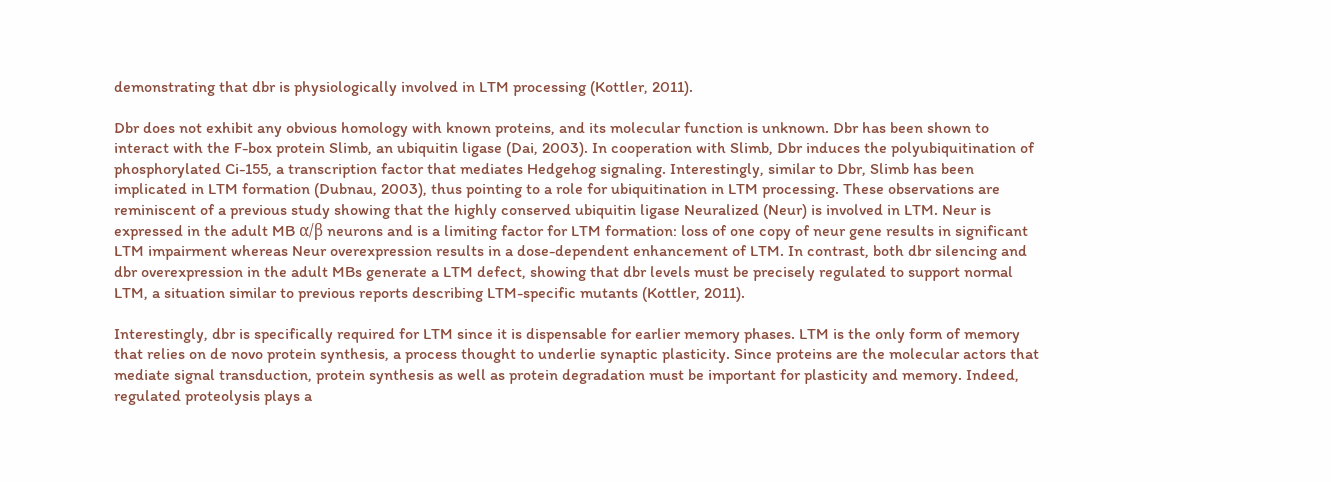demonstrating that dbr is physiologically involved in LTM processing (Kottler, 2011).

Dbr does not exhibit any obvious homology with known proteins, and its molecular function is unknown. Dbr has been shown to interact with the F-box protein Slimb, an ubiquitin ligase (Dai, 2003). In cooperation with Slimb, Dbr induces the polyubiquitination of phosphorylated Ci-155, a transcription factor that mediates Hedgehog signaling. Interestingly, similar to Dbr, Slimb has been implicated in LTM formation (Dubnau, 2003), thus pointing to a role for ubiquitination in LTM processing. These observations are reminiscent of a previous study showing that the highly conserved ubiquitin ligase Neuralized (Neur) is involved in LTM. Neur is expressed in the adult MB α/β neurons and is a limiting factor for LTM formation: loss of one copy of neur gene results in significant LTM impairment whereas Neur overexpression results in a dose-dependent enhancement of LTM. In contrast, both dbr silencing and dbr overexpression in the adult MBs generate a LTM defect, showing that dbr levels must be precisely regulated to support normal LTM, a situation similar to previous reports describing LTM-specific mutants (Kottler, 2011).

Interestingly, dbr is specifically required for LTM since it is dispensable for earlier memory phases. LTM is the only form of memory that relies on de novo protein synthesis, a process thought to underlie synaptic plasticity. Since proteins are the molecular actors that mediate signal transduction, protein synthesis as well as protein degradation must be important for plasticity and memory. Indeed, regulated proteolysis plays a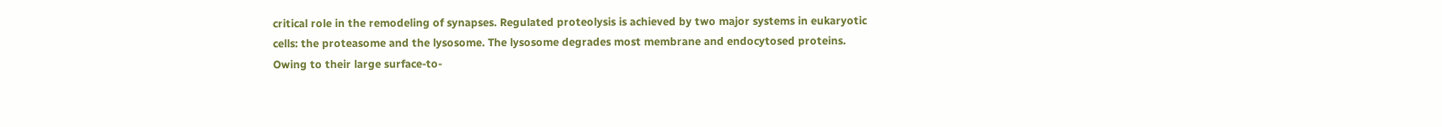critical role in the remodeling of synapses. Regulated proteolysis is achieved by two major systems in eukaryotic cells: the proteasome and the lysosome. The lysosome degrades most membrane and endocytosed proteins. Owing to their large surface-to-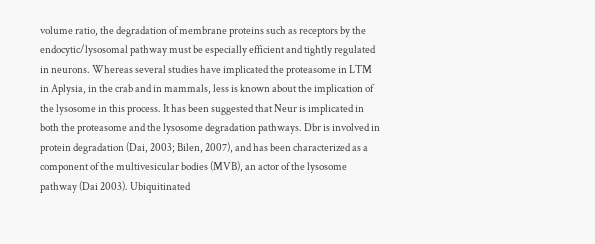volume ratio, the degradation of membrane proteins such as receptors by the endocytic/lysosomal pathway must be especially efficient and tightly regulated in neurons. Whereas several studies have implicated the proteasome in LTM in Aplysia, in the crab and in mammals, less is known about the implication of the lysosome in this process. It has been suggested that Neur is implicated in both the proteasome and the lysosome degradation pathways. Dbr is involved in protein degradation (Dai, 2003; Bilen, 2007), and has been characterized as a component of the multivesicular bodies (MVB), an actor of the lysosome pathway (Dai 2003). Ubiquitinated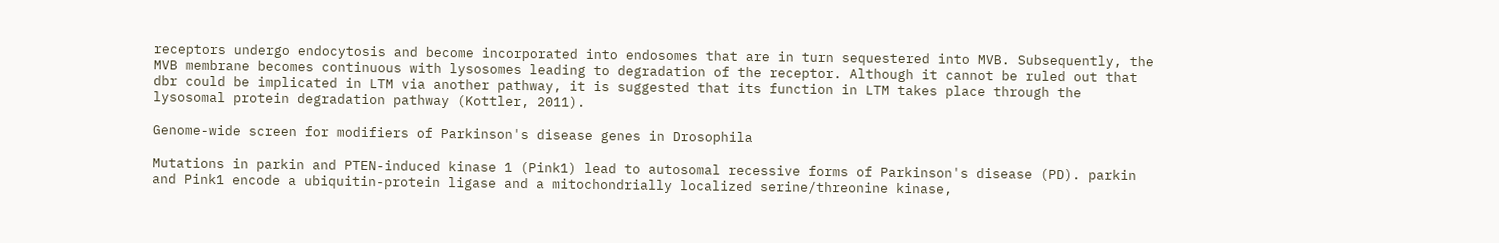receptors undergo endocytosis and become incorporated into endosomes that are in turn sequestered into MVB. Subsequently, the MVB membrane becomes continuous with lysosomes leading to degradation of the receptor. Although it cannot be ruled out that dbr could be implicated in LTM via another pathway, it is suggested that its function in LTM takes place through the lysosomal protein degradation pathway (Kottler, 2011).

Genome-wide screen for modifiers of Parkinson's disease genes in Drosophila

Mutations in parkin and PTEN-induced kinase 1 (Pink1) lead to autosomal recessive forms of Parkinson's disease (PD). parkin and Pink1 encode a ubiquitin-protein ligase and a mitochondrially localized serine/threonine kinase,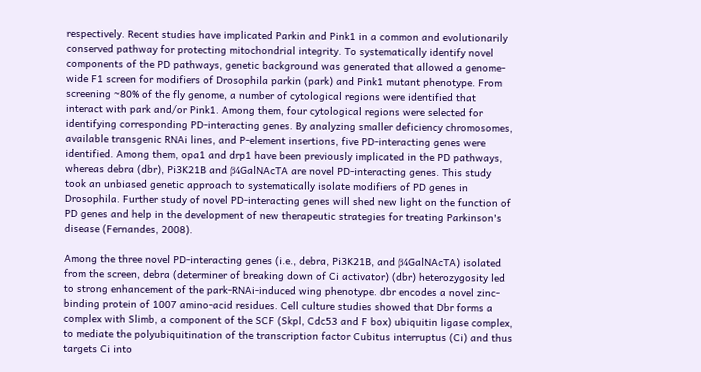respectively. Recent studies have implicated Parkin and Pink1 in a common and evolutionarily conserved pathway for protecting mitochondrial integrity. To systematically identify novel components of the PD pathways, genetic background was generated that allowed a genome-wide F1 screen for modifiers of Drosophila parkin (park) and Pink1 mutant phenotype. From screening ~80% of the fly genome, a number of cytological regions were identified that interact with park and/or Pink1. Among them, four cytological regions were selected for identifying corresponding PD-interacting genes. By analyzing smaller deficiency chromosomes, available transgenic RNAi lines, and P-element insertions, five PD-interacting genes were identified. Among them, opa1 and drp1 have been previously implicated in the PD pathways, whereas debra (dbr), Pi3K21B and β4GalNAcTA are novel PD-interacting genes. This study took an unbiased genetic approach to systematically isolate modifiers of PD genes in Drosophila. Further study of novel PD-interacting genes will shed new light on the function of PD genes and help in the development of new therapeutic strategies for treating Parkinson's disease (Fernandes, 2008).

Among the three novel PD-interacting genes (i.e., debra, Pi3K21B, and β4GalNAcTA) isolated from the screen, debra (determiner of breaking down of Ci activator) (dbr) heterozygosity led to strong enhancement of the park-RNAi-induced wing phenotype. dbr encodes a novel zinc-binding protein of 1007 amino-acid residues. Cell culture studies showed that Dbr forms a complex with Slimb, a component of the SCF (Skpl, Cdc53 and F box) ubiquitin ligase complex, to mediate the polyubiquitination of the transcription factor Cubitus interruptus (Ci) and thus targets Ci into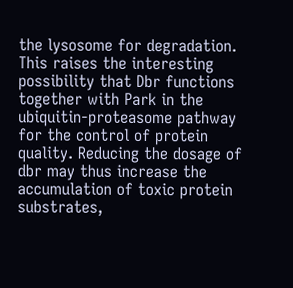the lysosome for degradation. This raises the interesting possibility that Dbr functions together with Park in the ubiquitin-proteasome pathway for the control of protein quality. Reducing the dosage of dbr may thus increase the accumulation of toxic protein substrates,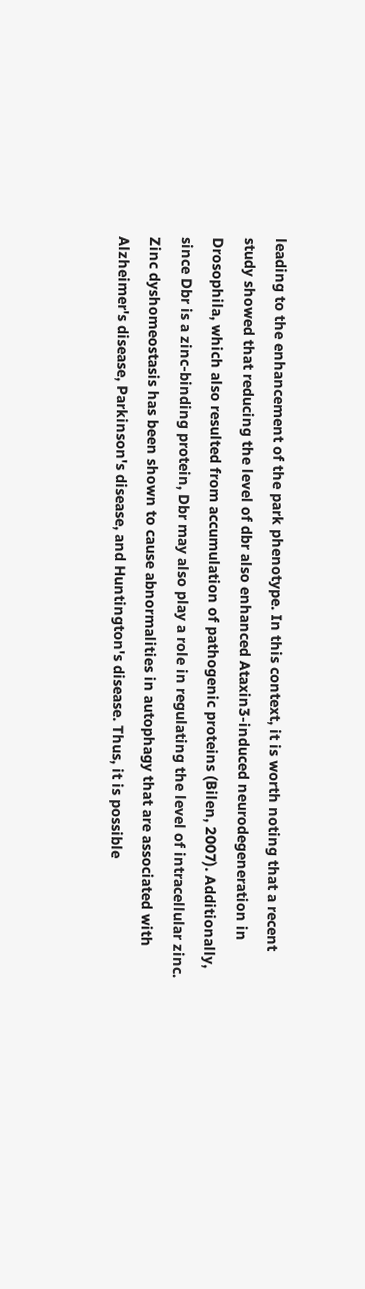leading to the enhancement of the park phenotype. In this context, it is worth noting that a recent study showed that reducing the level of dbr also enhanced Ataxin3-induced neurodegeneration in Drosophila, which also resulted from accumulation of pathogenic proteins (Bilen, 2007). Additionally, since Dbr is a zinc-binding protein, Dbr may also play a role in regulating the level of intracellular zinc. Zinc dyshomeostasis has been shown to cause abnormalities in autophagy that are associated with Alzheimer's disease, Parkinson's disease, and Huntington's disease. Thus, it is possible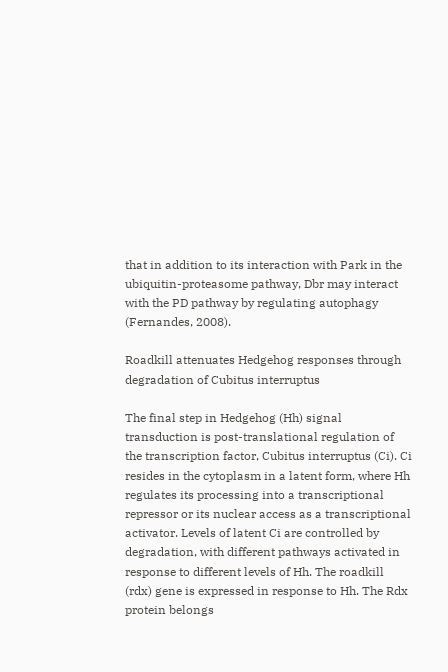that in addition to its interaction with Park in the ubiquitin-proteasome pathway, Dbr may interact with the PD pathway by regulating autophagy (Fernandes, 2008).

Roadkill attenuates Hedgehog responses through degradation of Cubitus interruptus

The final step in Hedgehog (Hh) signal transduction is post-translational regulation of the transcription factor, Cubitus interruptus (Ci). Ci resides in the cytoplasm in a latent form, where Hh regulates its processing into a transcriptional repressor or its nuclear access as a transcriptional activator. Levels of latent Ci are controlled by degradation, with different pathways activated in response to different levels of Hh. The roadkill (rdx) gene is expressed in response to Hh. The Rdx protein belongs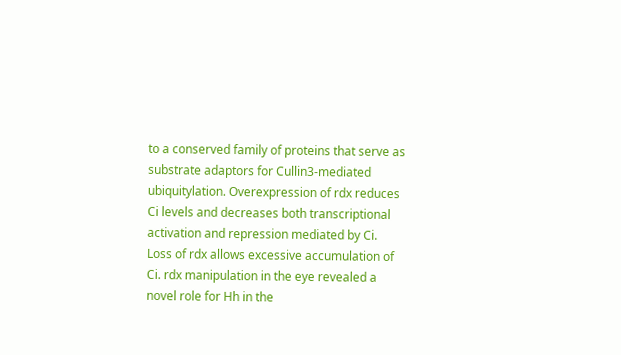to a conserved family of proteins that serve as substrate adaptors for Cullin3-mediated ubiquitylation. Overexpression of rdx reduces Ci levels and decreases both transcriptional activation and repression mediated by Ci. Loss of rdx allows excessive accumulation of Ci. rdx manipulation in the eye revealed a novel role for Hh in the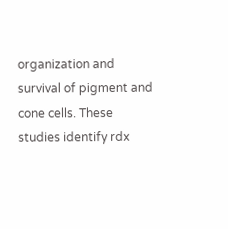organization and survival of pigment and cone cells. These studies identify rdx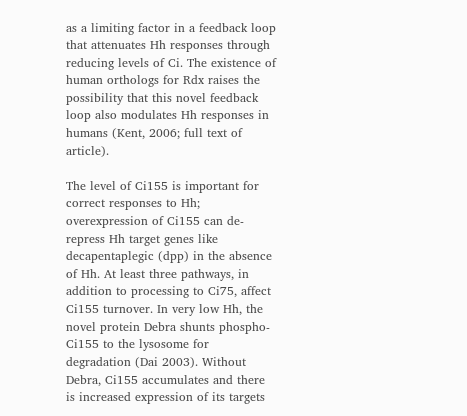as a limiting factor in a feedback loop that attenuates Hh responses through reducing levels of Ci. The existence of human orthologs for Rdx raises the possibility that this novel feedback loop also modulates Hh responses in humans (Kent, 2006; full text of article).

The level of Ci155 is important for correct responses to Hh; overexpression of Ci155 can de-repress Hh target genes like decapentaplegic (dpp) in the absence of Hh. At least three pathways, in addition to processing to Ci75, affect Ci155 turnover. In very low Hh, the novel protein Debra shunts phospho-Ci155 to the lysosome for degradation (Dai 2003). Without Debra, Ci155 accumulates and there is increased expression of its targets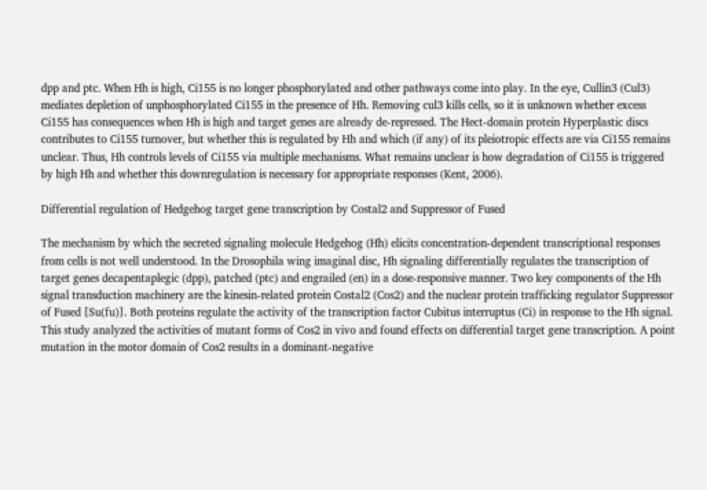dpp and ptc. When Hh is high, Ci155 is no longer phosphorylated and other pathways come into play. In the eye, Cullin3 (Cul3) mediates depletion of unphosphorylated Ci155 in the presence of Hh. Removing cul3 kills cells, so it is unknown whether excess Ci155 has consequences when Hh is high and target genes are already de-repressed. The Hect-domain protein Hyperplastic discs contributes to Ci155 turnover, but whether this is regulated by Hh and which (if any) of its pleiotropic effects are via Ci155 remains unclear. Thus, Hh controls levels of Ci155 via multiple mechanisms. What remains unclear is how degradation of Ci155 is triggered by high Hh and whether this downregulation is necessary for appropriate responses (Kent, 2006).

Differential regulation of Hedgehog target gene transcription by Costal2 and Suppressor of Fused

The mechanism by which the secreted signaling molecule Hedgehog (Hh) elicits concentration-dependent transcriptional responses from cells is not well understood. In the Drosophila wing imaginal disc, Hh signaling differentially regulates the transcription of target genes decapentaplegic (dpp), patched (ptc) and engrailed (en) in a dose-responsive manner. Two key components of the Hh signal transduction machinery are the kinesin-related protein Costal2 (Cos2) and the nuclear protein trafficking regulator Suppressor of Fused [Su(fu)]. Both proteins regulate the activity of the transcription factor Cubitus interruptus (Ci) in response to the Hh signal. This study analyzed the activities of mutant forms of Cos2 in vivo and found effects on differential target gene transcription. A point mutation in the motor domain of Cos2 results in a dominant-negative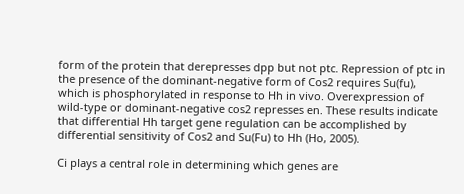form of the protein that derepresses dpp but not ptc. Repression of ptc in the presence of the dominant-negative form of Cos2 requires Su(fu), which is phosphorylated in response to Hh in vivo. Overexpression of wild-type or dominant-negative cos2 represses en. These results indicate that differential Hh target gene regulation can be accomplished by differential sensitivity of Cos2 and Su(Fu) to Hh (Ho, 2005).

Ci plays a central role in determining which genes are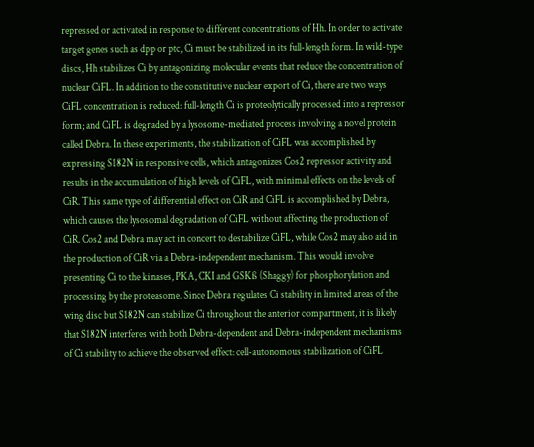repressed or activated in response to different concentrations of Hh. In order to activate target genes such as dpp or ptc, Ci must be stabilized in its full-length form. In wild-type discs, Hh stabilizes Ci by antagonizing molecular events that reduce the concentration of nuclear CiFL. In addition to the constitutive nuclear export of Ci, there are two ways CiFL concentration is reduced: full-length Ci is proteolytically processed into a repressor form; and CiFL is degraded by a lysosome-mediated process involving a novel protein called Debra. In these experiments, the stabilization of CiFL was accomplished by expressing S182N in responsive cells, which antagonizes Cos2 repressor activity and results in the accumulation of high levels of CiFL, with minimal effects on the levels of CiR. This same type of differential effect on CiR and CiFL is accomplished by Debra, which causes the lysosomal degradation of CiFL without affecting the production of CiR. Cos2 and Debra may act in concert to destabilize CiFL, while Cos2 may also aid in the production of CiR via a Debra-independent mechanism. This would involve presenting Ci to the kinases, PKA, CKI and GSKß (Shaggy) for phosphorylation and processing by the proteasome. Since Debra regulates Ci stability in limited areas of the wing disc but S182N can stabilize Ci throughout the anterior compartment, it is likely that S182N interferes with both Debra-dependent and Debra-independent mechanisms of Ci stability to achieve the observed effect: cell-autonomous stabilization of CiFL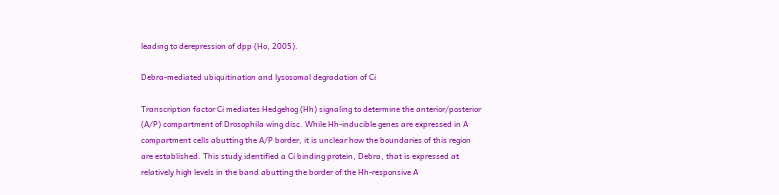leading to derepression of dpp (Ho, 2005).

Debra-mediated ubiquitination and lysosomal degradation of Ci

Transcription factor Ci mediates Hedgehog (Hh) signaling to determine the anterior/posterior (A/P) compartment of Drosophila wing disc. While Hh-inducible genes are expressed in A compartment cells abutting the A/P border, it is unclear how the boundaries of this region are established. This study identified a Ci binding protein, Debra, that is expressed at relatively high levels in the band abutting the border of the Hh-responsive A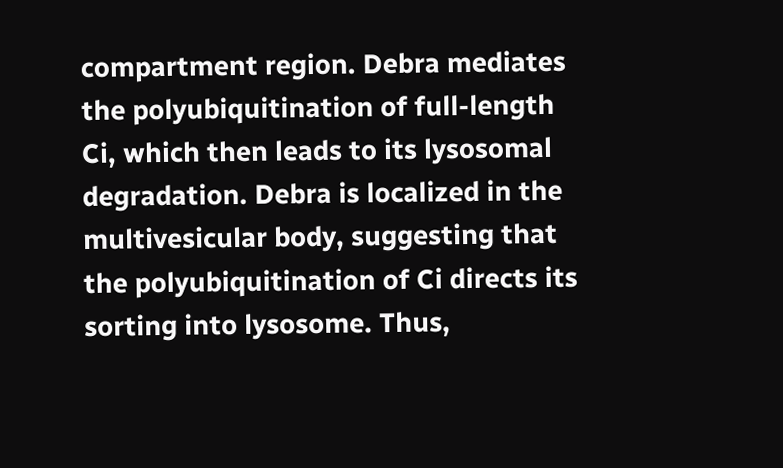compartment region. Debra mediates the polyubiquitination of full-length Ci, which then leads to its lysosomal degradation. Debra is localized in the multivesicular body, suggesting that the polyubiquitination of Ci directs its sorting into lysosome. Thus,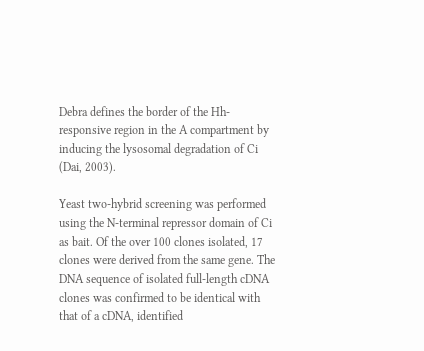Debra defines the border of the Hh-responsive region in the A compartment by inducing the lysosomal degradation of Ci (Dai, 2003).

Yeast two-hybrid screening was performed using the N-terminal repressor domain of Ci as bait. Of the over 100 clones isolated, 17 clones were derived from the same gene. The DNA sequence of isolated full-length cDNA clones was confirmed to be identical with that of a cDNA, identified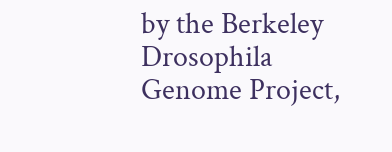by the Berkeley Drosophila Genome Project,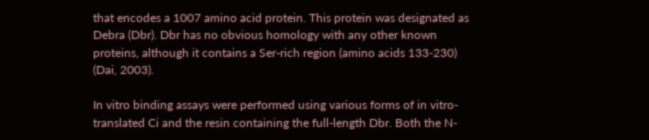that encodes a 1007 amino acid protein. This protein was designated as Debra (Dbr). Dbr has no obvious homology with any other known proteins, although it contains a Ser-rich region (amino acids 133-230) (Dai, 2003).

In vitro binding assays were performed using various forms of in vitro-translated Ci and the resin containing the full-length Dbr. Both the N-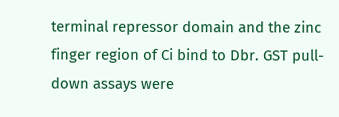terminal repressor domain and the zinc finger region of Ci bind to Dbr. GST pull-down assays were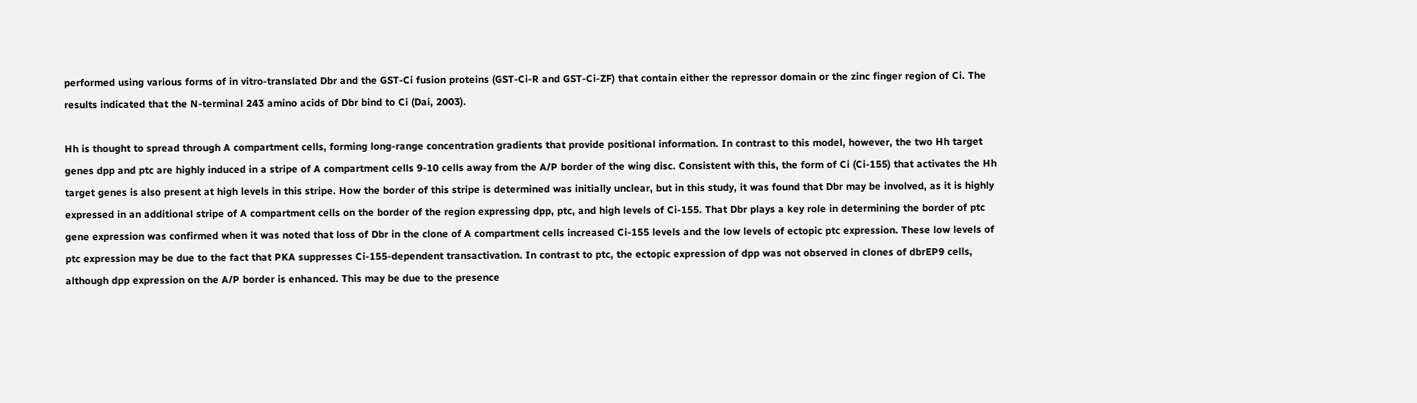performed using various forms of in vitro-translated Dbr and the GST-Ci fusion proteins (GST-Ci-R and GST-Ci-ZF) that contain either the repressor domain or the zinc finger region of Ci. The results indicated that the N-terminal 243 amino acids of Dbr bind to Ci (Dai, 2003).

Hh is thought to spread through A compartment cells, forming long-range concentration gradients that provide positional information. In contrast to this model, however, the two Hh target genes dpp and ptc are highly induced in a stripe of A compartment cells 9-10 cells away from the A/P border of the wing disc. Consistent with this, the form of Ci (Ci-155) that activates the Hh target genes is also present at high levels in this stripe. How the border of this stripe is determined was initially unclear, but in this study, it was found that Dbr may be involved, as it is highly expressed in an additional stripe of A compartment cells on the border of the region expressing dpp, ptc, and high levels of Ci-155. That Dbr plays a key role in determining the border of ptc gene expression was confirmed when it was noted that loss of Dbr in the clone of A compartment cells increased Ci-155 levels and the low levels of ectopic ptc expression. These low levels of ptc expression may be due to the fact that PKA suppresses Ci-155-dependent transactivation. In contrast to ptc, the ectopic expression of dpp was not observed in clones of dbrEP9 cells, although dpp expression on the A/P border is enhanced. This may be due to the presence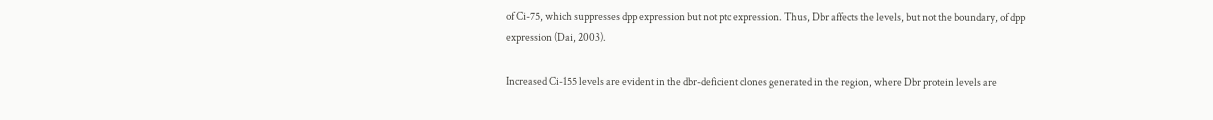of Ci-75, which suppresses dpp expression but not ptc expression. Thus, Dbr affects the levels, but not the boundary, of dpp expression (Dai, 2003).

Increased Ci-155 levels are evident in the dbr-deficient clones generated in the region, where Dbr protein levels are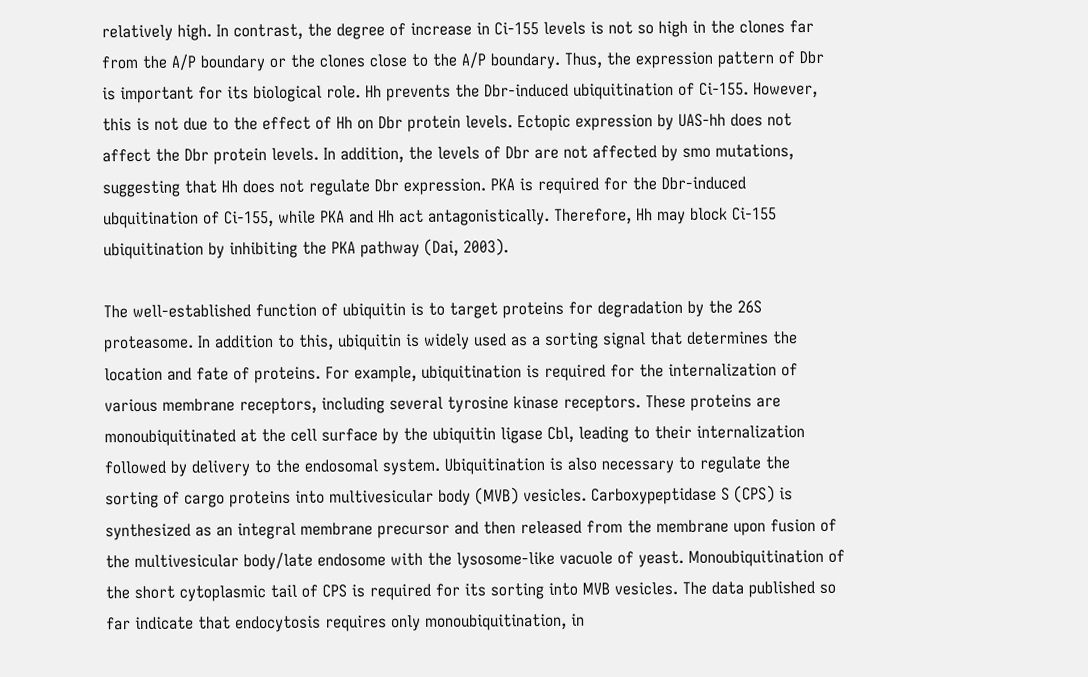relatively high. In contrast, the degree of increase in Ci-155 levels is not so high in the clones far from the A/P boundary or the clones close to the A/P boundary. Thus, the expression pattern of Dbr is important for its biological role. Hh prevents the Dbr-induced ubiquitination of Ci-155. However, this is not due to the effect of Hh on Dbr protein levels. Ectopic expression by UAS-hh does not affect the Dbr protein levels. In addition, the levels of Dbr are not affected by smo mutations, suggesting that Hh does not regulate Dbr expression. PKA is required for the Dbr-induced ubquitination of Ci-155, while PKA and Hh act antagonistically. Therefore, Hh may block Ci-155 ubiquitination by inhibiting the PKA pathway (Dai, 2003).

The well-established function of ubiquitin is to target proteins for degradation by the 26S proteasome. In addition to this, ubiquitin is widely used as a sorting signal that determines the location and fate of proteins. For example, ubiquitination is required for the internalization of various membrane receptors, including several tyrosine kinase receptors. These proteins are monoubiquitinated at the cell surface by the ubiquitin ligase Cbl, leading to their internalization followed by delivery to the endosomal system. Ubiquitination is also necessary to regulate the sorting of cargo proteins into multivesicular body (MVB) vesicles. Carboxypeptidase S (CPS) is synthesized as an integral membrane precursor and then released from the membrane upon fusion of the multivesicular body/late endosome with the lysosome-like vacuole of yeast. Monoubiquitination of the short cytoplasmic tail of CPS is required for its sorting into MVB vesicles. The data published so far indicate that endocytosis requires only monoubiquitination, in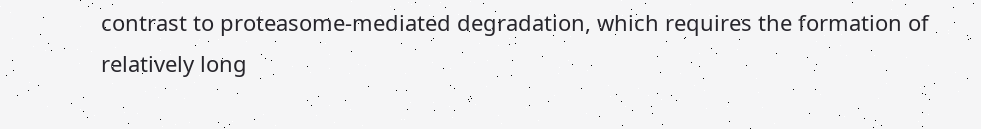contrast to proteasome-mediated degradation, which requires the formation of relatively long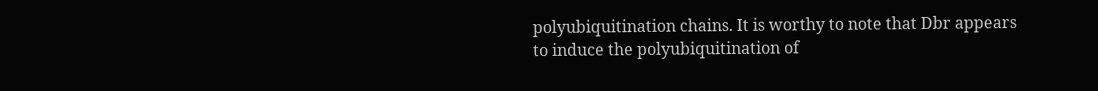polyubiquitination chains. It is worthy to note that Dbr appears to induce the polyubiquitination of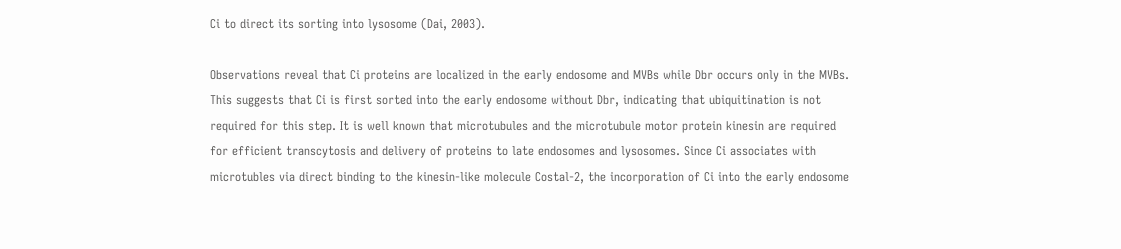Ci to direct its sorting into lysosome (Dai, 2003).

Observations reveal that Ci proteins are localized in the early endosome and MVBs while Dbr occurs only in the MVBs. This suggests that Ci is first sorted into the early endosome without Dbr, indicating that ubiquitination is not required for this step. It is well known that microtubules and the microtubule motor protein kinesin are required for efficient transcytosis and delivery of proteins to late endosomes and lysosomes. Since Ci associates with microtubles via direct binding to the kinesin-like molecule Costal-2, the incorporation of Ci into the early endosome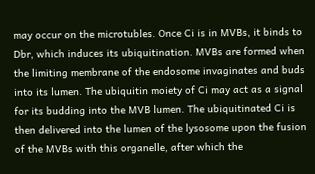may occur on the microtubles. Once Ci is in MVBs, it binds to Dbr, which induces its ubiquitination. MVBs are formed when the limiting membrane of the endosome invaginates and buds into its lumen. The ubiquitin moiety of Ci may act as a signal for its budding into the MVB lumen. The ubiquitinated Ci is then delivered into the lumen of the lysosome upon the fusion of the MVBs with this organelle, after which the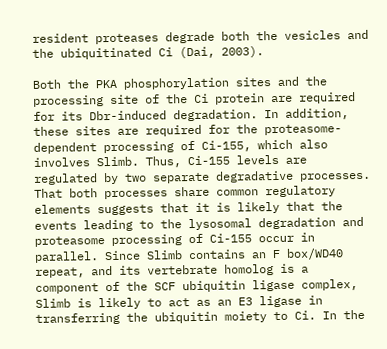resident proteases degrade both the vesicles and the ubiquitinated Ci (Dai, 2003).

Both the PKA phosphorylation sites and the processing site of the Ci protein are required for its Dbr-induced degradation. In addition, these sites are required for the proteasome-dependent processing of Ci-155, which also involves Slimb. Thus, Ci-155 levels are regulated by two separate degradative processes. That both processes share common regulatory elements suggests that it is likely that the events leading to the lysosomal degradation and proteasome processing of Ci-155 occur in parallel. Since Slimb contains an F box/WD40 repeat, and its vertebrate homolog is a component of the SCF ubiquitin ligase complex, Slimb is likely to act as an E3 ligase in transferring the ubiquitin moiety to Ci. In the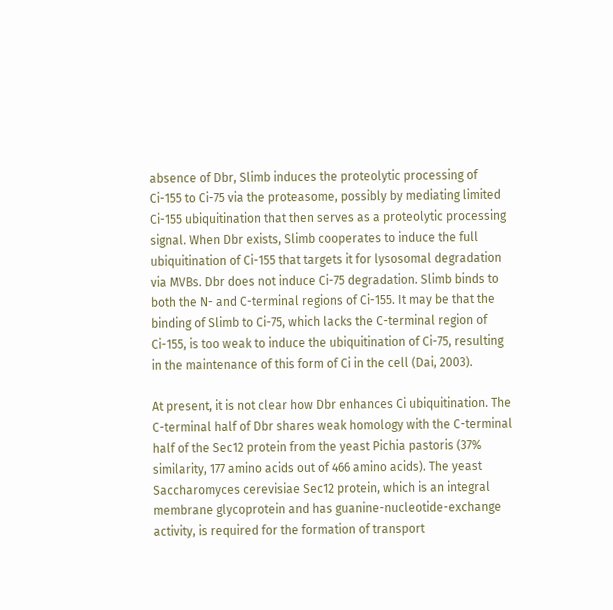absence of Dbr, Slimb induces the proteolytic processing of Ci-155 to Ci-75 via the proteasome, possibly by mediating limited Ci-155 ubiquitination that then serves as a proteolytic processing signal. When Dbr exists, Slimb cooperates to induce the full ubiquitination of Ci-155 that targets it for lysosomal degradation via MVBs. Dbr does not induce Ci-75 degradation. Slimb binds to both the N- and C-terminal regions of Ci-155. It may be that the binding of Slimb to Ci-75, which lacks the C-terminal region of Ci-155, is too weak to induce the ubiquitination of Ci-75, resulting in the maintenance of this form of Ci in the cell (Dai, 2003).

At present, it is not clear how Dbr enhances Ci ubiquitination. The C-terminal half of Dbr shares weak homology with the C-terminal half of the Sec12 protein from the yeast Pichia pastoris (37% similarity, 177 amino acids out of 466 amino acids). The yeast Saccharomyces cerevisiae Sec12 protein, which is an integral membrane glycoprotein and has guanine-nucleotide-exchange activity, is required for the formation of transport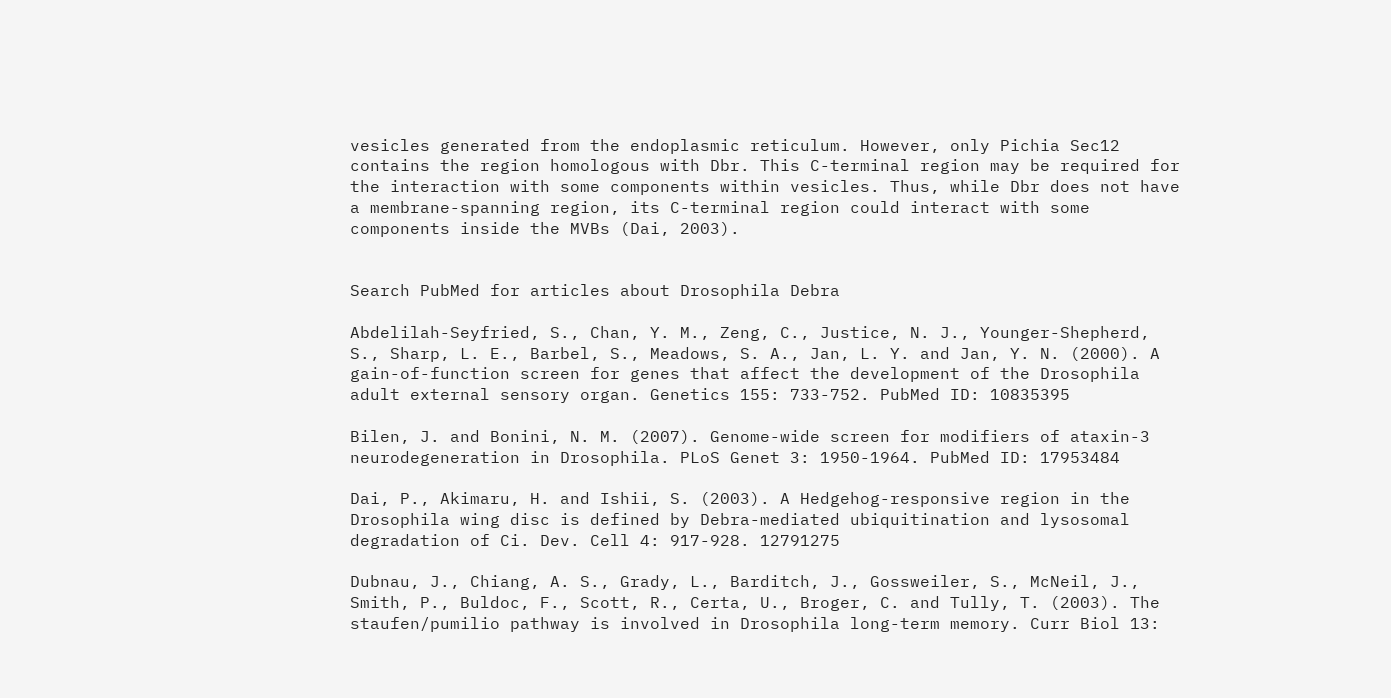vesicles generated from the endoplasmic reticulum. However, only Pichia Sec12 contains the region homologous with Dbr. This C-terminal region may be required for the interaction with some components within vesicles. Thus, while Dbr does not have a membrane-spanning region, its C-terminal region could interact with some components inside the MVBs (Dai, 2003).


Search PubMed for articles about Drosophila Debra

Abdelilah-Seyfried, S., Chan, Y. M., Zeng, C., Justice, N. J., Younger-Shepherd, S., Sharp, L. E., Barbel, S., Meadows, S. A., Jan, L. Y. and Jan, Y. N. (2000). A gain-of-function screen for genes that affect the development of the Drosophila adult external sensory organ. Genetics 155: 733-752. PubMed ID: 10835395

Bilen, J. and Bonini, N. M. (2007). Genome-wide screen for modifiers of ataxin-3 neurodegeneration in Drosophila. PLoS Genet 3: 1950-1964. PubMed ID: 17953484

Dai, P., Akimaru, H. and Ishii, S. (2003). A Hedgehog-responsive region in the Drosophila wing disc is defined by Debra-mediated ubiquitination and lysosomal degradation of Ci. Dev. Cell 4: 917-928. 12791275

Dubnau, J., Chiang, A. S., Grady, L., Barditch, J., Gossweiler, S., McNeil, J., Smith, P., Buldoc, F., Scott, R., Certa, U., Broger, C. and Tully, T. (2003). The staufen/pumilio pathway is involved in Drosophila long-term memory. Curr Biol 13: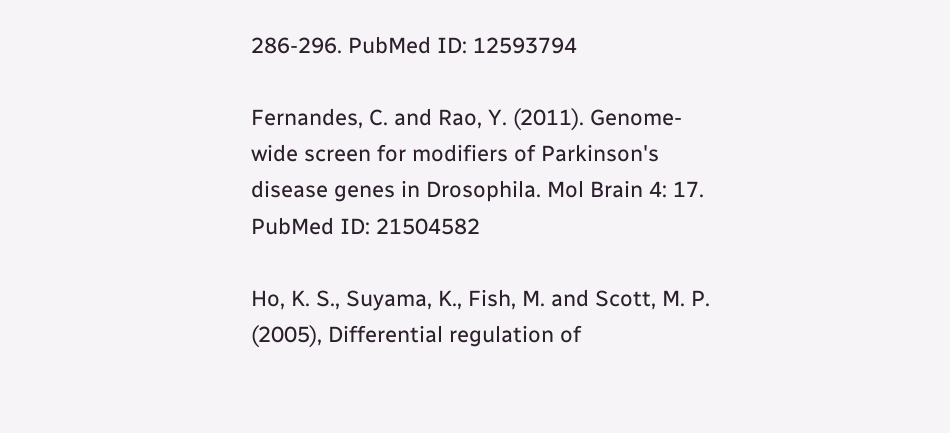286-296. PubMed ID: 12593794

Fernandes, C. and Rao, Y. (2011). Genome-wide screen for modifiers of Parkinson's disease genes in Drosophila. Mol Brain 4: 17. PubMed ID: 21504582

Ho, K. S., Suyama, K., Fish, M. and Scott, M. P. (2005), Differential regulation of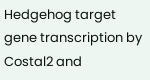Hedgehog target gene transcription by Costal2 and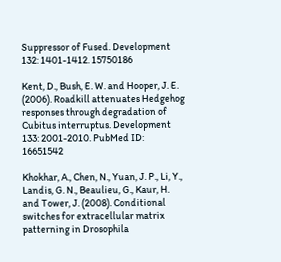Suppressor of Fused. Development 132: 1401-1412. 15750186

Kent, D., Bush, E. W. and Hooper, J. E. (2006). Roadkill attenuates Hedgehog responses through degradation of Cubitus interruptus. Development 133: 2001-2010. PubMed ID: 16651542

Khokhar, A., Chen, N., Yuan, J. P., Li, Y., Landis, G. N., Beaulieu, G., Kaur, H. and Tower, J. (2008). Conditional switches for extracellular matrix patterning in Drosophila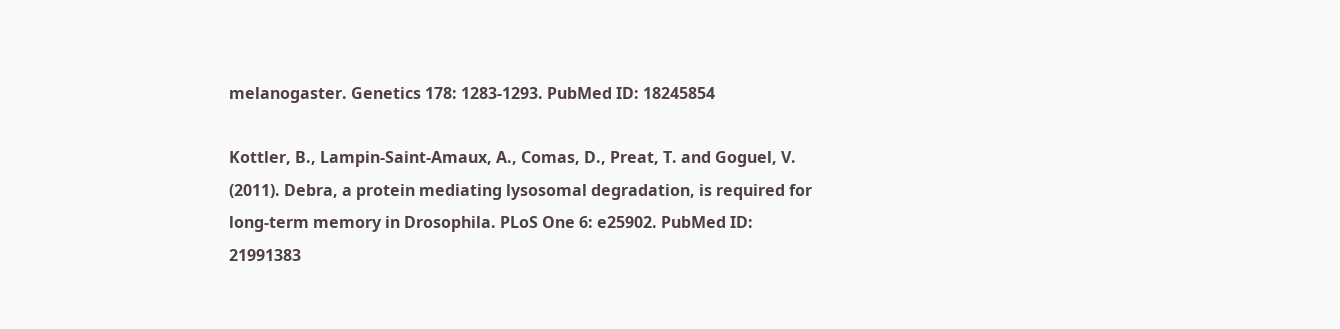melanogaster. Genetics 178: 1283-1293. PubMed ID: 18245854

Kottler, B., Lampin-Saint-Amaux, A., Comas, D., Preat, T. and Goguel, V. (2011). Debra, a protein mediating lysosomal degradation, is required for long-term memory in Drosophila. PLoS One 6: e25902. PubMed ID: 21991383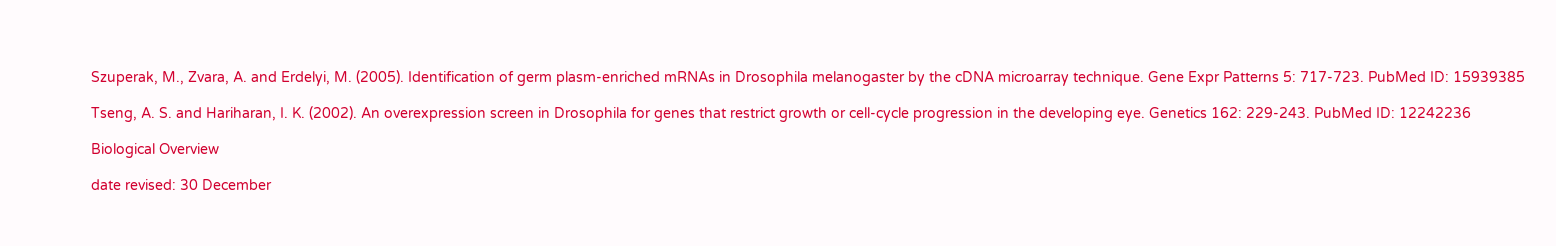Szuperak, M., Zvara, A. and Erdelyi, M. (2005). Identification of germ plasm-enriched mRNAs in Drosophila melanogaster by the cDNA microarray technique. Gene Expr Patterns 5: 717-723. PubMed ID: 15939385

Tseng, A. S. and Hariharan, I. K. (2002). An overexpression screen in Drosophila for genes that restrict growth or cell-cycle progression in the developing eye. Genetics 162: 229-243. PubMed ID: 12242236

Biological Overview

date revised: 30 December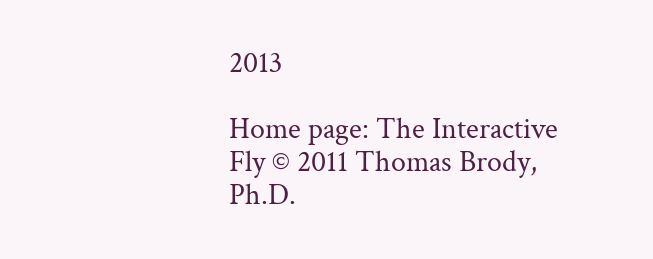2013

Home page: The Interactive Fly © 2011 Thomas Brody, Ph.D.